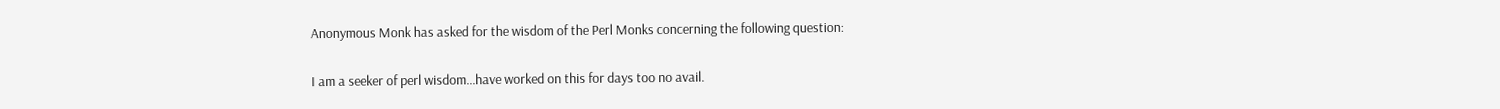Anonymous Monk has asked for the wisdom of the Perl Monks concerning the following question:

I am a seeker of perl wisdom...have worked on this for days too no avail.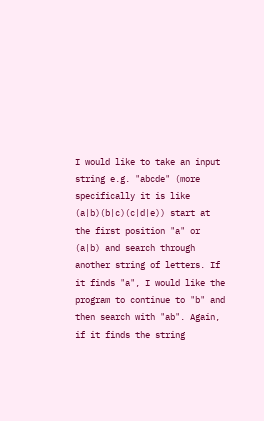I would like to take an input string e.g. "abcde" (more specifically it is like (a|b)(b|c)(c|d|e)) start at the first position "a" or (a|b) and search through another string of letters. If it finds "a", I would like the program to continue to "b" and then search with "ab". Again, if it finds the string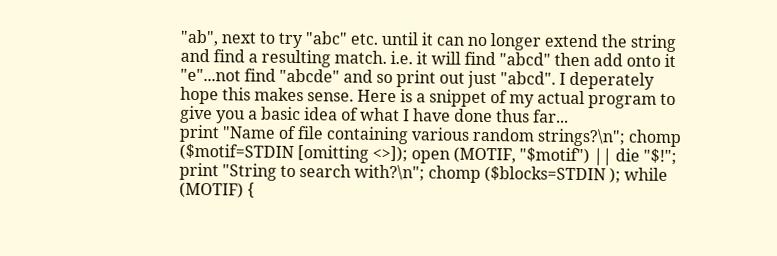"ab", next to try "abc" etc. until it can no longer extend the string and find a resulting match. i.e. it will find "abcd" then add onto it "e"...not find "abcde" and so print out just "abcd". I deperately hope this makes sense. Here is a snippet of my actual program to give you a basic idea of what I have done thus far...
print "Name of file containing various random strings?\n"; chomp ($motif=STDIN [omitting <>]); open (MOTIF, "$motif") || die "$!"; print "String to search with?\n"; chomp ($blocks=STDIN ); while (MOTIF) {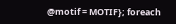@motif = MOTIF}; foreach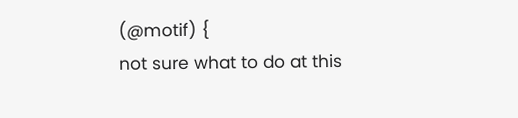(@motif) {
not sure what to do at this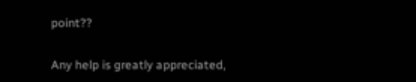point??

Any help is greatly appreciated,